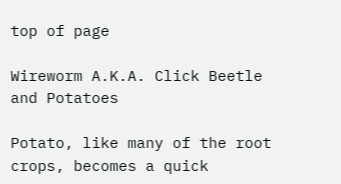top of page

Wireworm A.K.A. Click Beetle and Potatoes

Potato, like many of the root crops, becomes a quick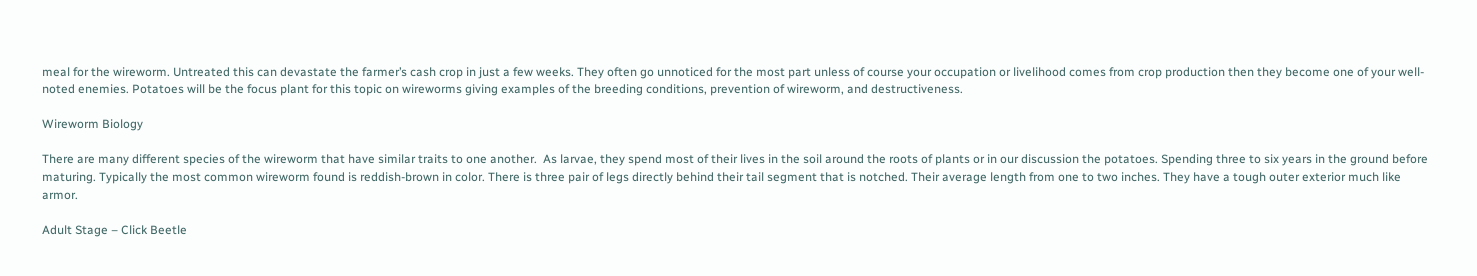meal for the wireworm. Untreated this can devastate the farmer’s cash crop in just a few weeks. They often go unnoticed for the most part unless of course your occupation or livelihood comes from crop production then they become one of your well-noted enemies. Potatoes will be the focus plant for this topic on wireworms giving examples of the breeding conditions, prevention of wireworm, and destructiveness.

Wireworm Biology

There are many different species of the wireworm that have similar traits to one another.  As larvae, they spend most of their lives in the soil around the roots of plants or in our discussion the potatoes. Spending three to six years in the ground before maturing. Typically the most common wireworm found is reddish-brown in color. There is three pair of legs directly behind their tail segment that is notched. Their average length from one to two inches. They have a tough outer exterior much like armor.

Adult Stage – Click Beetle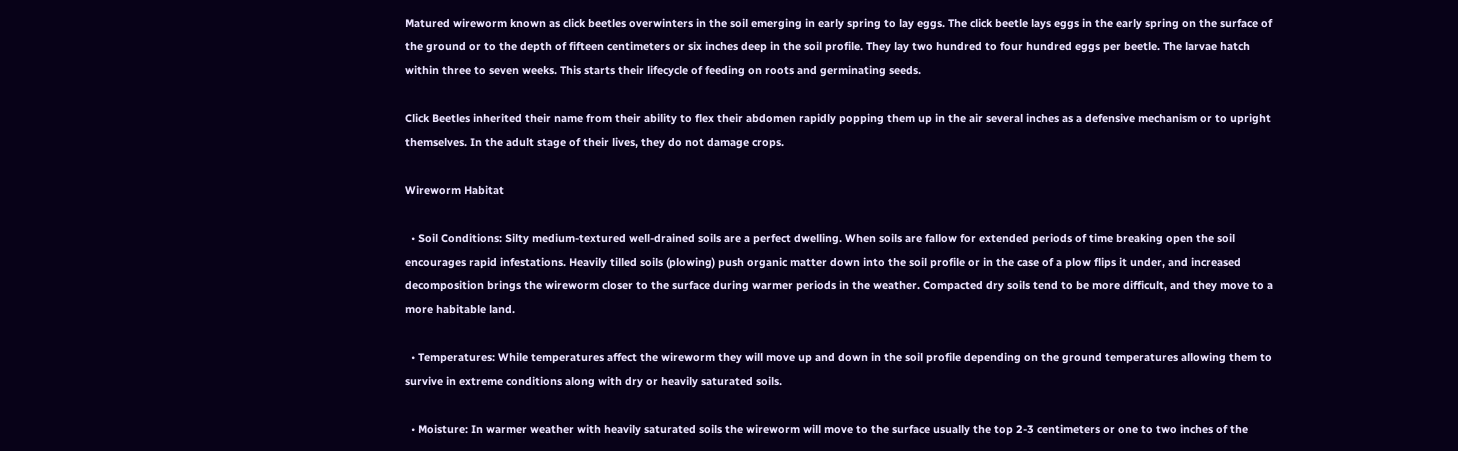Matured wireworm known as click beetles overwinters in the soil emerging in early spring to lay eggs. The click beetle lays eggs in the early spring on the surface of the ground or to the depth of fifteen centimeters or six inches deep in the soil profile. They lay two hundred to four hundred eggs per beetle. The larvae hatch within three to seven weeks. This starts their lifecycle of feeding on roots and germinating seeds.

Click Beetles inherited their name from their ability to flex their abdomen rapidly popping them up in the air several inches as a defensive mechanism or to upright themselves. In the adult stage of their lives, they do not damage crops.

Wireworm Habitat

  • Soil Conditions: Silty medium-textured well-drained soils are a perfect dwelling. When soils are fallow for extended periods of time breaking open the soil encourages rapid infestations. Heavily tilled soils (plowing) push organic matter down into the soil profile or in the case of a plow flips it under, and increased decomposition brings the wireworm closer to the surface during warmer periods in the weather. Compacted dry soils tend to be more difficult, and they move to a more habitable land.

  • Temperatures: While temperatures affect the wireworm they will move up and down in the soil profile depending on the ground temperatures allowing them to survive in extreme conditions along with dry or heavily saturated soils.

  • Moisture: In warmer weather with heavily saturated soils the wireworm will move to the surface usually the top 2-3 centimeters or one to two inches of the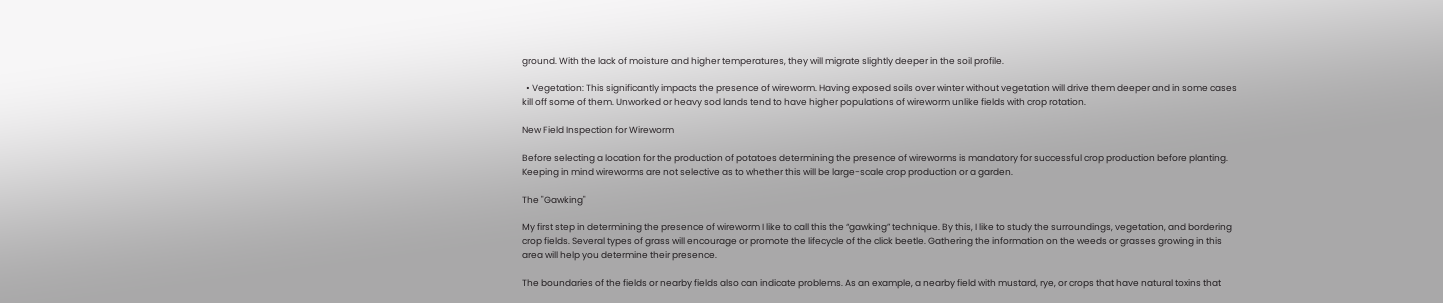ground. With the lack of moisture and higher temperatures, they will migrate slightly deeper in the soil profile.

  • Vegetation: This significantly impacts the presence of wireworm. Having exposed soils over winter without vegetation will drive them deeper and in some cases kill off some of them. Unworked or heavy sod lands tend to have higher populations of wireworm unlike fields with crop rotation.

New Field Inspection for Wireworm

Before selecting a location for the production of potatoes determining the presence of wireworms is mandatory for successful crop production before planting. Keeping in mind wireworms are not selective as to whether this will be large-scale crop production or a garden.

The "Gawking"

My first step in determining the presence of wireworm I like to call this the “gawking” technique. By this, I like to study the surroundings, vegetation, and bordering crop fields. Several types of grass will encourage or promote the lifecycle of the click beetle. Gathering the information on the weeds or grasses growing in this area will help you determine their presence.

The boundaries of the fields or nearby fields also can indicate problems. As an example, a nearby field with mustard, rye, or crops that have natural toxins that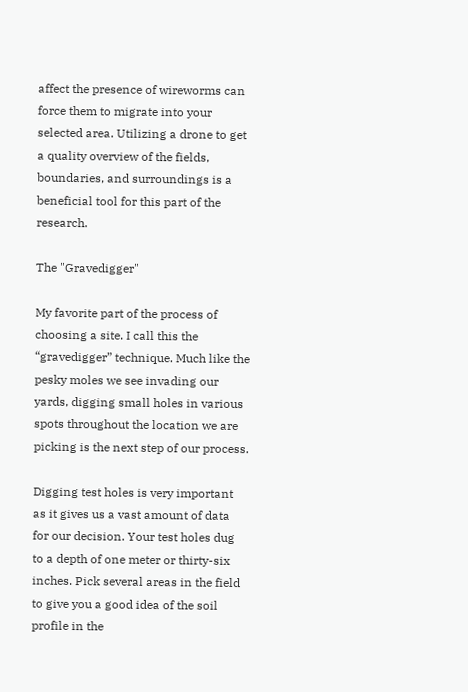affect the presence of wireworms can force them to migrate into your selected area. Utilizing a drone to get a quality overview of the fields, boundaries, and surroundings is a beneficial tool for this part of the research.

The "Gravedigger"

My favorite part of the process of choosing a site. I call this the “gravedigger” technique. Much like the pesky moles we see invading our yards, digging small holes in various spots throughout the location we are picking is the next step of our process.

Digging test holes is very important as it gives us a vast amount of data for our decision. Your test holes dug to a depth of one meter or thirty-six inches. Pick several areas in the field to give you a good idea of the soil profile in the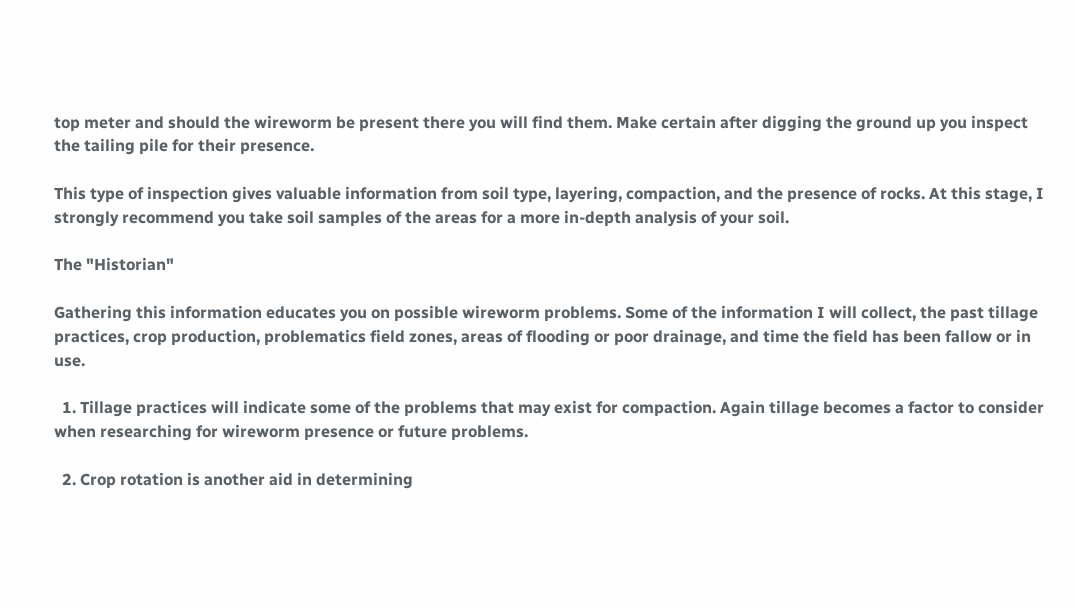top meter and should the wireworm be present there you will find them. Make certain after digging the ground up you inspect the tailing pile for their presence.

This type of inspection gives valuable information from soil type, layering, compaction, and the presence of rocks. At this stage, I strongly recommend you take soil samples of the areas for a more in-depth analysis of your soil.

The "Historian"

Gathering this information educates you on possible wireworm problems. Some of the information I will collect, the past tillage practices, crop production, problematics field zones, areas of flooding or poor drainage, and time the field has been fallow or in use.

  1. Tillage practices will indicate some of the problems that may exist for compaction. Again tillage becomes a factor to consider when researching for wireworm presence or future problems.

  2. Crop rotation is another aid in determining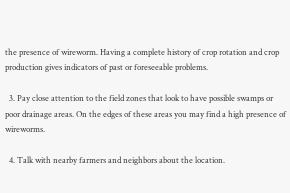the presence of wireworm. Having a complete history of crop rotation and crop production gives indicators of past or foreseeable problems.

  3. Pay close attention to the field zones that look to have possible swamps or poor drainage areas. On the edges of these areas you may find a high presence of wireworms.

  4. Talk with nearby farmers and neighbors about the location.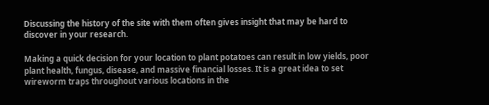Discussing the history of the site with them often gives insight that may be hard to discover in your research.

Making a quick decision for your location to plant potatoes can result in low yields, poor plant health, fungus, disease, and massive financial losses. It is a great idea to set wireworm traps throughout various locations in the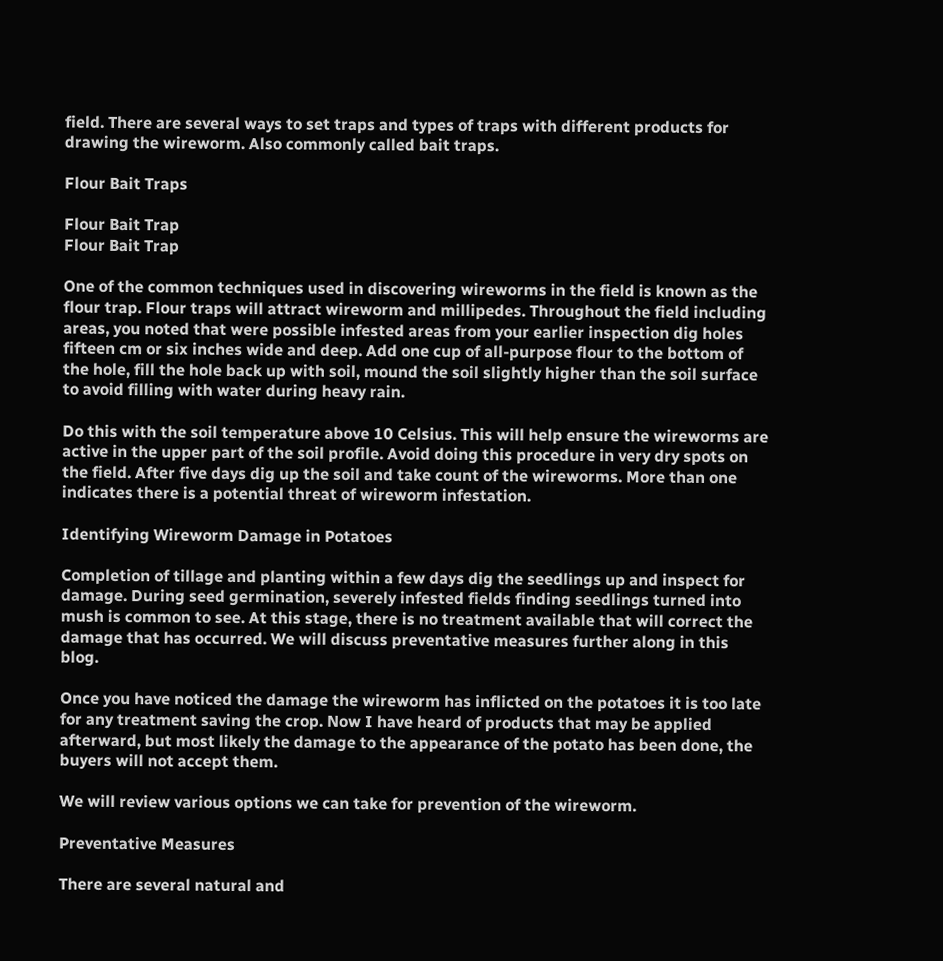field. There are several ways to set traps and types of traps with different products for drawing the wireworm. Also commonly called bait traps.

Flour Bait Traps

Flour Bait Trap
Flour Bait Trap

One of the common techniques used in discovering wireworms in the field is known as the flour trap. Flour traps will attract wireworm and millipedes. Throughout the field including areas, you noted that were possible infested areas from your earlier inspection dig holes fifteen cm or six inches wide and deep. Add one cup of all-purpose flour to the bottom of the hole, fill the hole back up with soil, mound the soil slightly higher than the soil surface to avoid filling with water during heavy rain.

Do this with the soil temperature above 10 Celsius. This will help ensure the wireworms are active in the upper part of the soil profile. Avoid doing this procedure in very dry spots on the field. After five days dig up the soil and take count of the wireworms. More than one indicates there is a potential threat of wireworm infestation.

Identifying Wireworm Damage in Potatoes

Completion of tillage and planting within a few days dig the seedlings up and inspect for damage. During seed germination, severely infested fields finding seedlings turned into mush is common to see. At this stage, there is no treatment available that will correct the damage that has occurred. We will discuss preventative measures further along in this blog.

Once you have noticed the damage the wireworm has inflicted on the potatoes it is too late for any treatment saving the crop. Now I have heard of products that may be applied afterward, but most likely the damage to the appearance of the potato has been done, the buyers will not accept them.

We will review various options we can take for prevention of the wireworm.

Preventative Measures

There are several natural and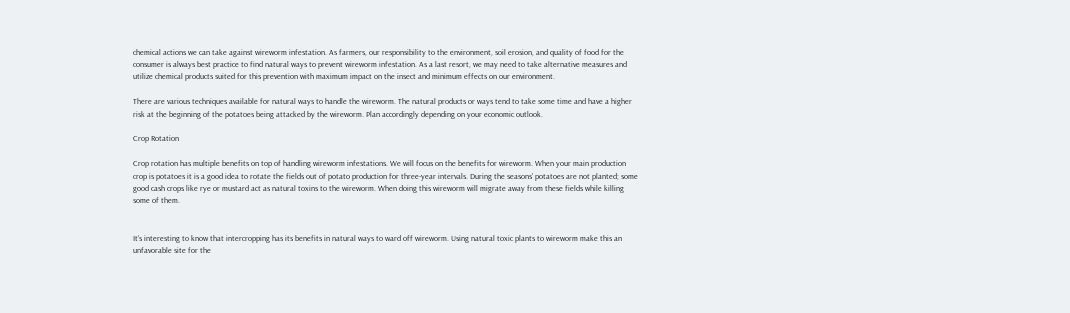chemical actions we can take against wireworm infestation. As farmers, our responsibility to the environment, soil erosion, and quality of food for the consumer is always best practice to find natural ways to prevent wireworm infestation. As a last resort, we may need to take alternative measures and utilize chemical products suited for this prevention with maximum impact on the insect and minimum effects on our environment.

There are various techniques available for natural ways to handle the wireworm. The natural products or ways tend to take some time and have a higher risk at the beginning of the potatoes being attacked by the wireworm. Plan accordingly depending on your economic outlook.

Crop Rotation

Crop rotation has multiple benefits on top of handling wireworm infestations. We will focus on the benefits for wireworm. When your main production crop is potatoes it is a good idea to rotate the fields out of potato production for three-year intervals. During the seasons' potatoes are not planted; some good cash crops like rye or mustard act as natural toxins to the wireworm. When doing this wireworm will migrate away from these fields while killing some of them.


It’s interesting to know that intercropping has its benefits in natural ways to ward off wireworm. Using natural toxic plants to wireworm make this an unfavorable site for the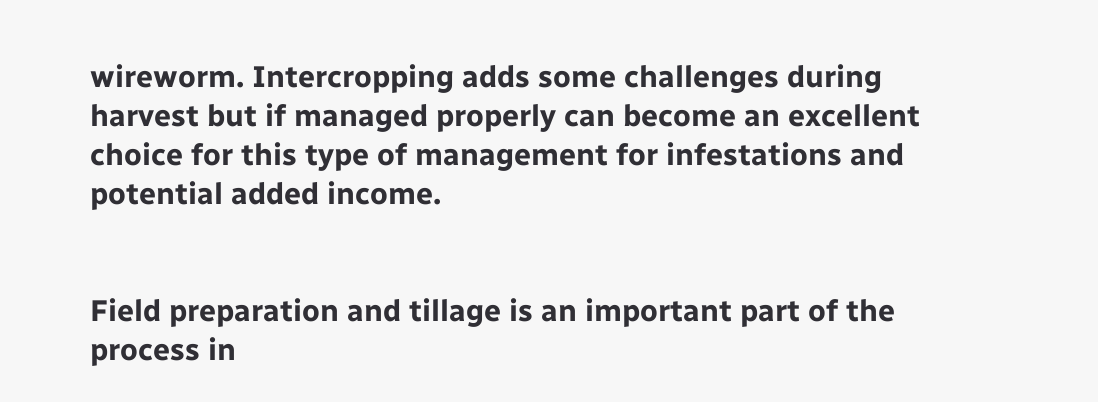wireworm. Intercropping adds some challenges during harvest but if managed properly can become an excellent choice for this type of management for infestations and potential added income.


Field preparation and tillage is an important part of the process in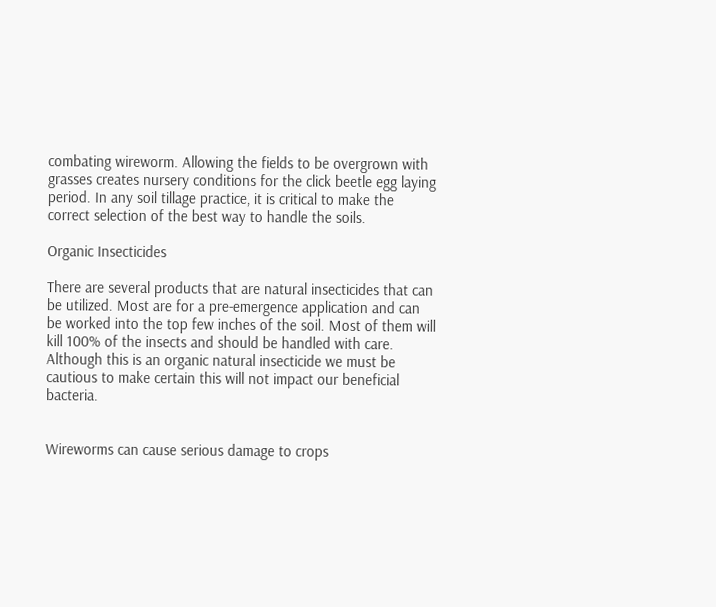combating wireworm. Allowing the fields to be overgrown with grasses creates nursery conditions for the click beetle egg laying period. In any soil tillage practice, it is critical to make the correct selection of the best way to handle the soils.

Organic Insecticides

There are several products that are natural insecticides that can be utilized. Most are for a pre-emergence application and can be worked into the top few inches of the soil. Most of them will kill 100% of the insects and should be handled with care. Although this is an organic natural insecticide we must be cautious to make certain this will not impact our beneficial bacteria.


Wireworms can cause serious damage to crops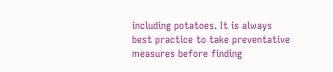including potatoes. It is always best practice to take preventative measures before finding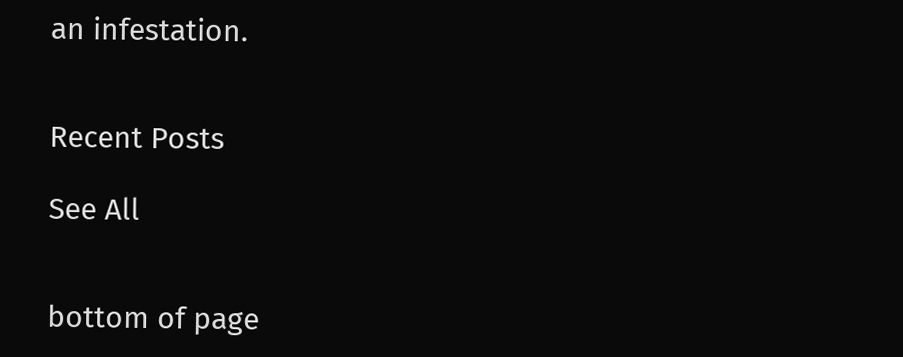an infestation.


Recent Posts

See All


bottom of page